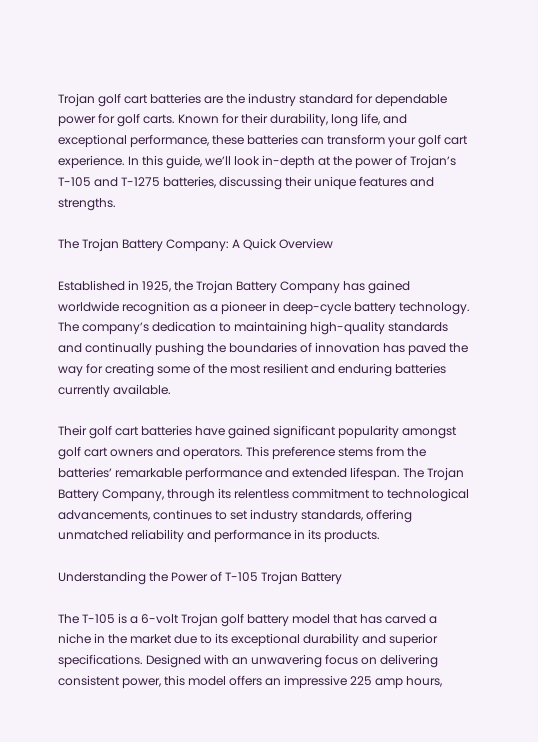Trojan golf cart batteries are the industry standard for dependable power for golf carts. Known for their durability, long life, and exceptional performance, these batteries can transform your golf cart experience. In this guide, we’ll look in-depth at the power of Trojan’s T-105 and T-1275 batteries, discussing their unique features and strengths.

The Trojan Battery Company: A Quick Overview

Established in 1925, the Trojan Battery Company has gained worldwide recognition as a pioneer in deep-cycle battery technology. The company’s dedication to maintaining high-quality standards and continually pushing the boundaries of innovation has paved the way for creating some of the most resilient and enduring batteries currently available.

Their golf cart batteries have gained significant popularity amongst golf cart owners and operators. This preference stems from the batteries’ remarkable performance and extended lifespan. The Trojan Battery Company, through its relentless commitment to technological advancements, continues to set industry standards, offering unmatched reliability and performance in its products.

Understanding the Power of T-105 Trojan Battery

The T-105 is a 6-volt Trojan golf battery model that has carved a niche in the market due to its exceptional durability and superior specifications. Designed with an unwavering focus on delivering consistent power, this model offers an impressive 225 amp hours,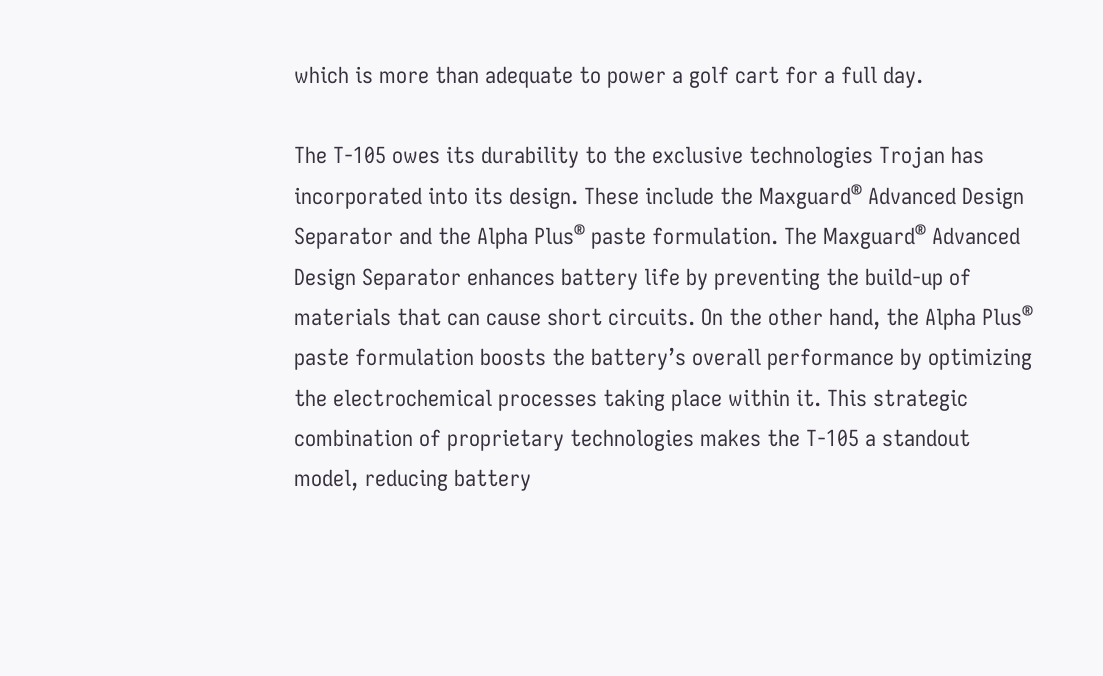which is more than adequate to power a golf cart for a full day.

The T-105 owes its durability to the exclusive technologies Trojan has incorporated into its design. These include the Maxguard® Advanced Design Separator and the Alpha Plus® paste formulation. The Maxguard® Advanced Design Separator enhances battery life by preventing the build-up of materials that can cause short circuits. On the other hand, the Alpha Plus® paste formulation boosts the battery’s overall performance by optimizing the electrochemical processes taking place within it. This strategic combination of proprietary technologies makes the T-105 a standout model, reducing battery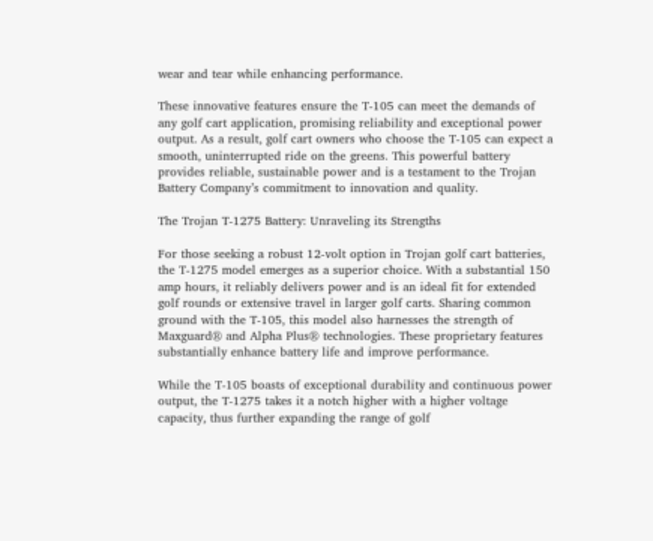wear and tear while enhancing performance.

These innovative features ensure the T-105 can meet the demands of any golf cart application, promising reliability and exceptional power output. As a result, golf cart owners who choose the T-105 can expect a smooth, uninterrupted ride on the greens. This powerful battery provides reliable, sustainable power and is a testament to the Trojan Battery Company’s commitment to innovation and quality.

The Trojan T-1275 Battery: Unraveling its Strengths

For those seeking a robust 12-volt option in Trojan golf cart batteries, the T-1275 model emerges as a superior choice. With a substantial 150 amp hours, it reliably delivers power and is an ideal fit for extended golf rounds or extensive travel in larger golf carts. Sharing common ground with the T-105, this model also harnesses the strength of Maxguard® and Alpha Plus® technologies. These proprietary features substantially enhance battery life and improve performance.

While the T-105 boasts of exceptional durability and continuous power output, the T-1275 takes it a notch higher with a higher voltage capacity, thus further expanding the range of golf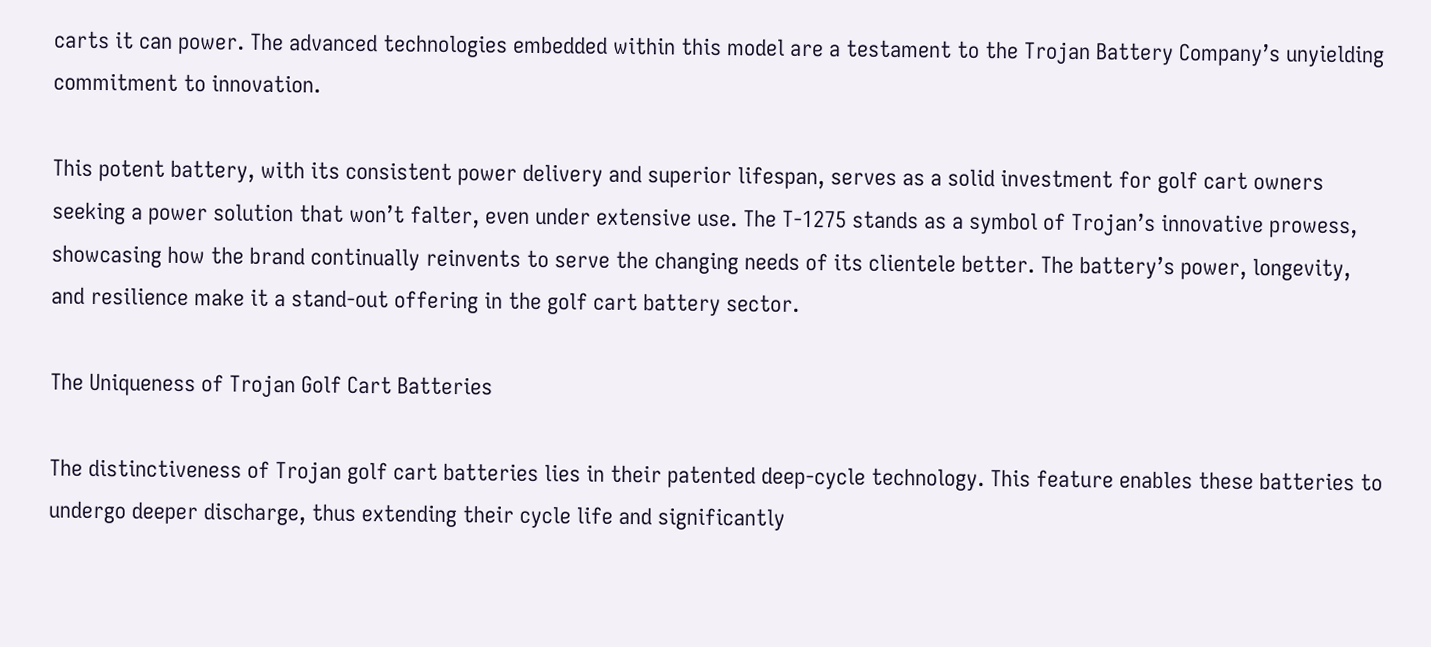carts it can power. The advanced technologies embedded within this model are a testament to the Trojan Battery Company’s unyielding commitment to innovation.

This potent battery, with its consistent power delivery and superior lifespan, serves as a solid investment for golf cart owners seeking a power solution that won’t falter, even under extensive use. The T-1275 stands as a symbol of Trojan’s innovative prowess, showcasing how the brand continually reinvents to serve the changing needs of its clientele better. The battery’s power, longevity, and resilience make it a stand-out offering in the golf cart battery sector.

The Uniqueness of Trojan Golf Cart Batteries

The distinctiveness of Trojan golf cart batteries lies in their patented deep-cycle technology. This feature enables these batteries to undergo deeper discharge, thus extending their cycle life and significantly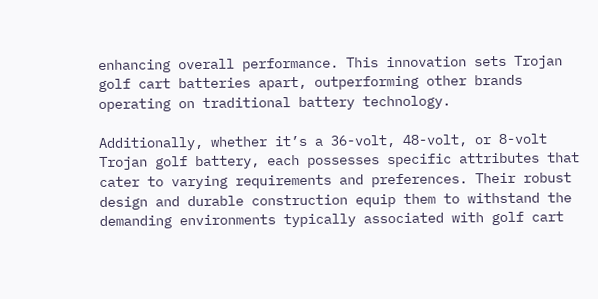enhancing overall performance. This innovation sets Trojan golf cart batteries apart, outperforming other brands operating on traditional battery technology.

Additionally, whether it’s a 36-volt, 48-volt, or 8-volt Trojan golf battery, each possesses specific attributes that cater to varying requirements and preferences. Their robust design and durable construction equip them to withstand the demanding environments typically associated with golf cart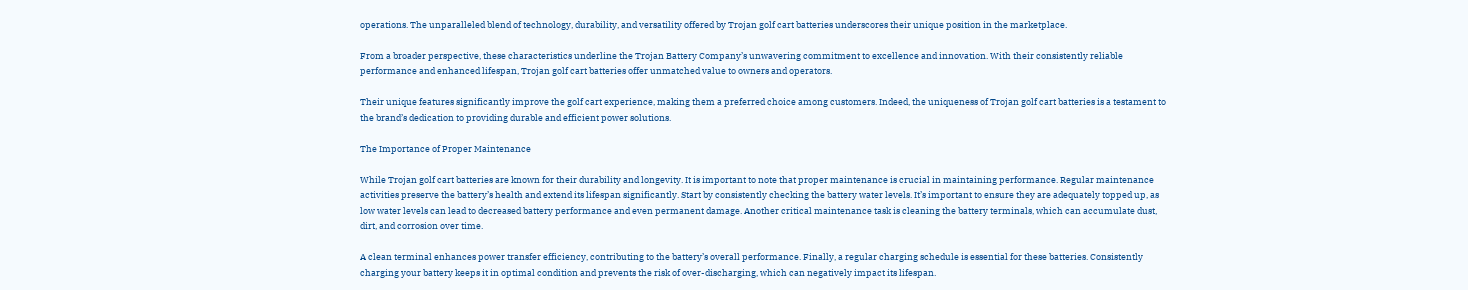operations. The unparalleled blend of technology, durability, and versatility offered by Trojan golf cart batteries underscores their unique position in the marketplace.

From a broader perspective, these characteristics underline the Trojan Battery Company’s unwavering commitment to excellence and innovation. With their consistently reliable performance and enhanced lifespan, Trojan golf cart batteries offer unmatched value to owners and operators.

Their unique features significantly improve the golf cart experience, making them a preferred choice among customers. Indeed, the uniqueness of Trojan golf cart batteries is a testament to the brand’s dedication to providing durable and efficient power solutions.

The Importance of Proper Maintenance

While Trojan golf cart batteries are known for their durability and longevity. It is important to note that proper maintenance is crucial in maintaining performance. Regular maintenance activities preserve the battery’s health and extend its lifespan significantly. Start by consistently checking the battery water levels. It’s important to ensure they are adequately topped up, as low water levels can lead to decreased battery performance and even permanent damage. Another critical maintenance task is cleaning the battery terminals, which can accumulate dust, dirt, and corrosion over time.

A clean terminal enhances power transfer efficiency, contributing to the battery’s overall performance. Finally, a regular charging schedule is essential for these batteries. Consistently charging your battery keeps it in optimal condition and prevents the risk of over-discharging, which can negatively impact its lifespan.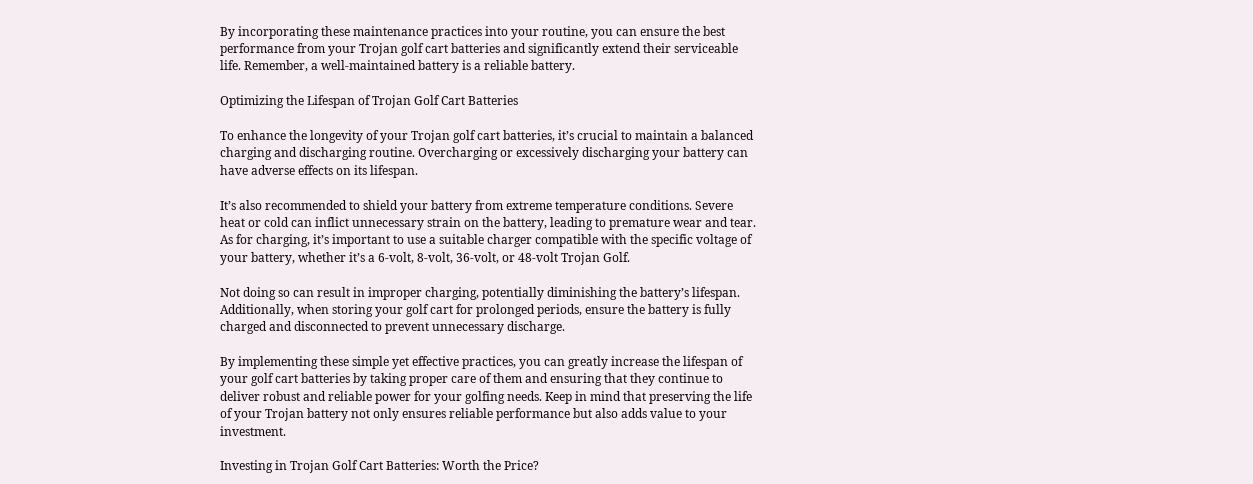By incorporating these maintenance practices into your routine, you can ensure the best performance from your Trojan golf cart batteries and significantly extend their serviceable life. Remember, a well-maintained battery is a reliable battery.

Optimizing the Lifespan of Trojan Golf Cart Batteries

To enhance the longevity of your Trojan golf cart batteries, it’s crucial to maintain a balanced charging and discharging routine. Overcharging or excessively discharging your battery can have adverse effects on its lifespan.

It’s also recommended to shield your battery from extreme temperature conditions. Severe heat or cold can inflict unnecessary strain on the battery, leading to premature wear and tear. As for charging, it’s important to use a suitable charger compatible with the specific voltage of your battery, whether it’s a 6-volt, 8-volt, 36-volt, or 48-volt Trojan Golf.

Not doing so can result in improper charging, potentially diminishing the battery’s lifespan. Additionally, when storing your golf cart for prolonged periods, ensure the battery is fully charged and disconnected to prevent unnecessary discharge.

By implementing these simple yet effective practices, you can greatly increase the lifespan of your golf cart batteries by taking proper care of them and ensuring that they continue to deliver robust and reliable power for your golfing needs. Keep in mind that preserving the life of your Trojan battery not only ensures reliable performance but also adds value to your investment.

Investing in Trojan Golf Cart Batteries: Worth the Price?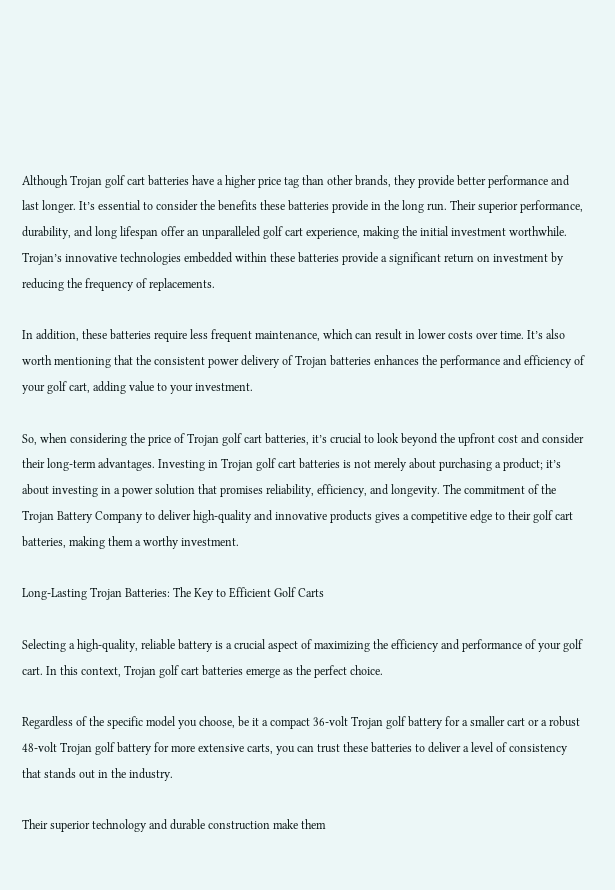Although Trojan golf cart batteries have a higher price tag than other brands, they provide better performance and last longer. It’s essential to consider the benefits these batteries provide in the long run. Their superior performance, durability, and long lifespan offer an unparalleled golf cart experience, making the initial investment worthwhile. Trojan’s innovative technologies embedded within these batteries provide a significant return on investment by reducing the frequency of replacements.

In addition, these batteries require less frequent maintenance, which can result in lower costs over time. It’s also worth mentioning that the consistent power delivery of Trojan batteries enhances the performance and efficiency of your golf cart, adding value to your investment.

So, when considering the price of Trojan golf cart batteries, it’s crucial to look beyond the upfront cost and consider their long-term advantages. Investing in Trojan golf cart batteries is not merely about purchasing a product; it’s about investing in a power solution that promises reliability, efficiency, and longevity. The commitment of the Trojan Battery Company to deliver high-quality and innovative products gives a competitive edge to their golf cart batteries, making them a worthy investment.

Long-Lasting Trojan Batteries: The Key to Efficient Golf Carts

Selecting a high-quality, reliable battery is a crucial aspect of maximizing the efficiency and performance of your golf cart. In this context, Trojan golf cart batteries emerge as the perfect choice.

Regardless of the specific model you choose, be it a compact 36-volt Trojan golf battery for a smaller cart or a robust 48-volt Trojan golf battery for more extensive carts, you can trust these batteries to deliver a level of consistency that stands out in the industry.

Their superior technology and durable construction make them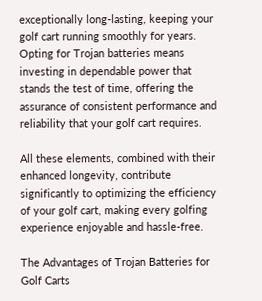exceptionally long-lasting, keeping your golf cart running smoothly for years. Opting for Trojan batteries means investing in dependable power that stands the test of time, offering the assurance of consistent performance and reliability that your golf cart requires.

All these elements, combined with their enhanced longevity, contribute significantly to optimizing the efficiency of your golf cart, making every golfing experience enjoyable and hassle-free.

The Advantages of Trojan Batteries for Golf Carts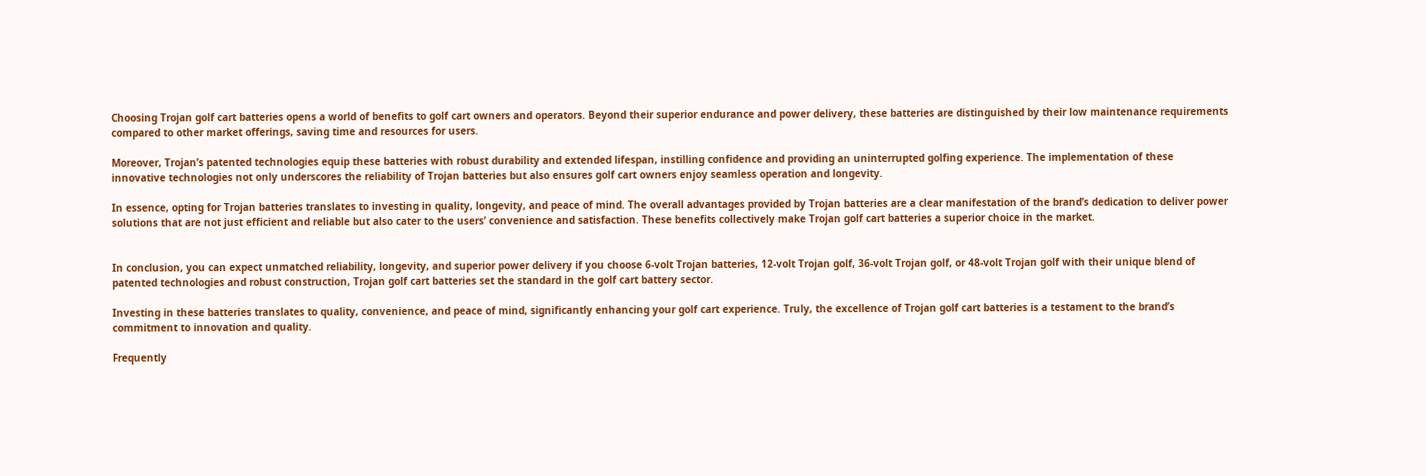Choosing Trojan golf cart batteries opens a world of benefits to golf cart owners and operators. Beyond their superior endurance and power delivery, these batteries are distinguished by their low maintenance requirements compared to other market offerings, saving time and resources for users.

Moreover, Trojan’s patented technologies equip these batteries with robust durability and extended lifespan, instilling confidence and providing an uninterrupted golfing experience. The implementation of these innovative technologies not only underscores the reliability of Trojan batteries but also ensures golf cart owners enjoy seamless operation and longevity.

In essence, opting for Trojan batteries translates to investing in quality, longevity, and peace of mind. The overall advantages provided by Trojan batteries are a clear manifestation of the brand’s dedication to deliver power solutions that are not just efficient and reliable but also cater to the users’ convenience and satisfaction. These benefits collectively make Trojan golf cart batteries a superior choice in the market.


In conclusion, you can expect unmatched reliability, longevity, and superior power delivery if you choose 6-volt Trojan batteries, 12-volt Trojan golf, 36-volt Trojan golf, or 48-volt Trojan golf with their unique blend of patented technologies and robust construction, Trojan golf cart batteries set the standard in the golf cart battery sector.

Investing in these batteries translates to quality, convenience, and peace of mind, significantly enhancing your golf cart experience. Truly, the excellence of Trojan golf cart batteries is a testament to the brand’s commitment to innovation and quality.

Frequently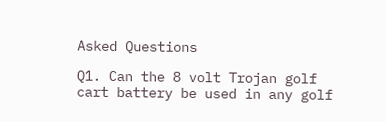Asked Questions

Q1. Can the 8 volt Trojan golf cart battery be used in any golf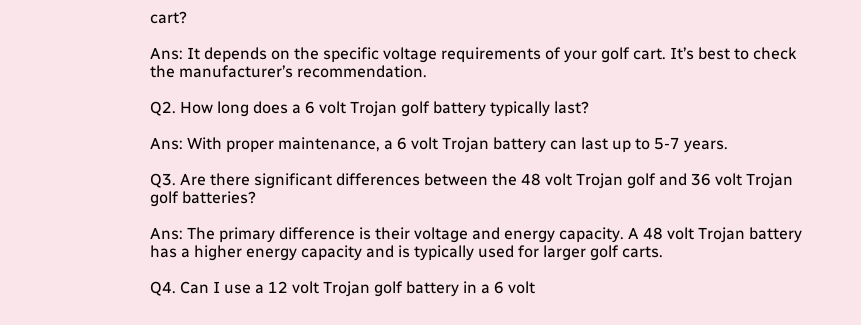cart?

Ans: It depends on the specific voltage requirements of your golf cart. It’s best to check the manufacturer’s recommendation.

Q2. How long does a 6 volt Trojan golf battery typically last?

Ans: With proper maintenance, a 6 volt Trojan battery can last up to 5-7 years.

Q3. Are there significant differences between the 48 volt Trojan golf and 36 volt Trojan golf batteries?

Ans: The primary difference is their voltage and energy capacity. A 48 volt Trojan battery has a higher energy capacity and is typically used for larger golf carts.

Q4. Can I use a 12 volt Trojan golf battery in a 6 volt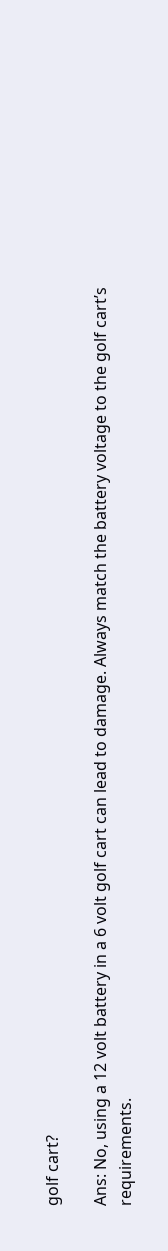golf cart?

Ans: No, using a 12 volt battery in a 6 volt golf cart can lead to damage. Always match the battery voltage to the golf cart’s requirements.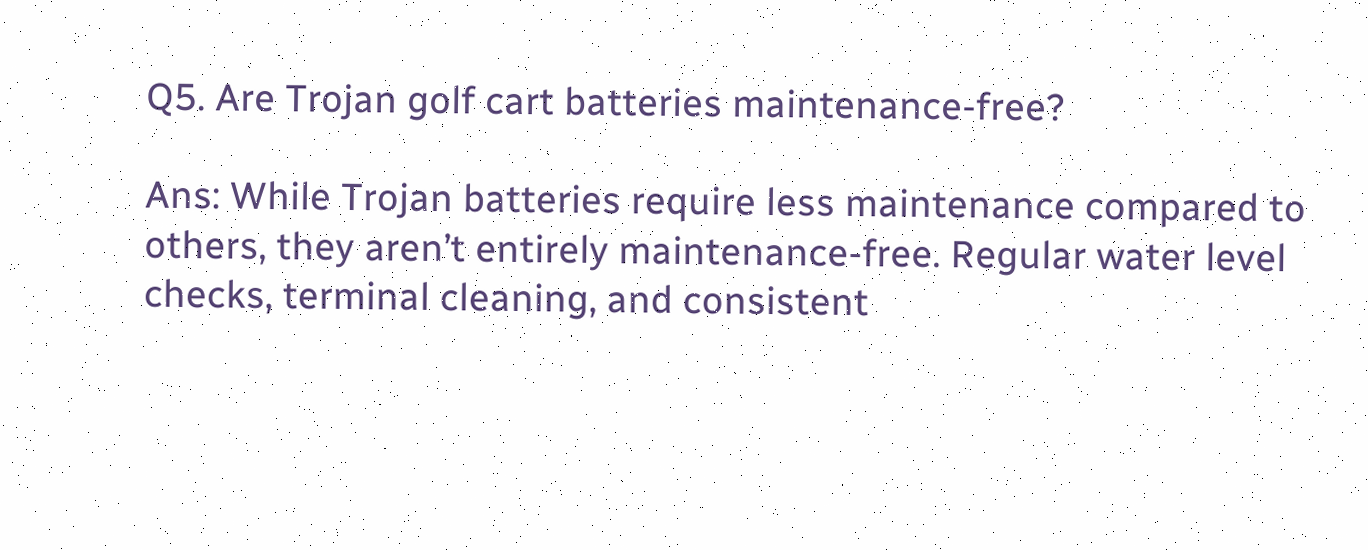Q5. Are Trojan golf cart batteries maintenance-free?

Ans: While Trojan batteries require less maintenance compared to others, they aren’t entirely maintenance-free. Regular water level checks, terminal cleaning, and consistent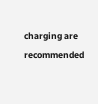charging are recommended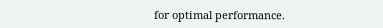for optimal performance.